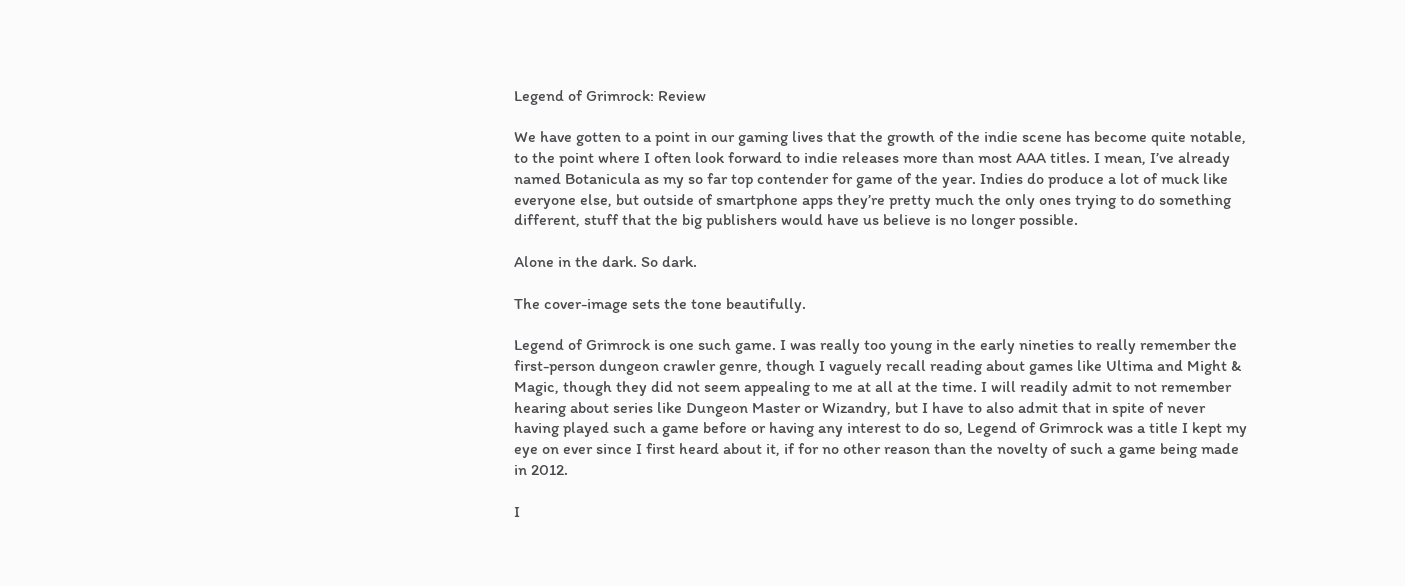Legend of Grimrock: Review

We have gotten to a point in our gaming lives that the growth of the indie scene has become quite notable, to the point where I often look forward to indie releases more than most AAA titles. I mean, I’ve already named Botanicula as my so far top contender for game of the year. Indies do produce a lot of muck like everyone else, but outside of smartphone apps they’re pretty much the only ones trying to do something different, stuff that the big publishers would have us believe is no longer possible.

Alone in the dark. So dark.

The cover-image sets the tone beautifully.

Legend of Grimrock is one such game. I was really too young in the early nineties to really remember the first-person dungeon crawler genre, though I vaguely recall reading about games like Ultima and Might & Magic, though they did not seem appealing to me at all at the time. I will readily admit to not remember hearing about series like Dungeon Master or Wizandry, but I have to also admit that in spite of never having played such a game before or having any interest to do so, Legend of Grimrock was a title I kept my eye on ever since I first heard about it, if for no other reason than the novelty of such a game being made in 2012.

I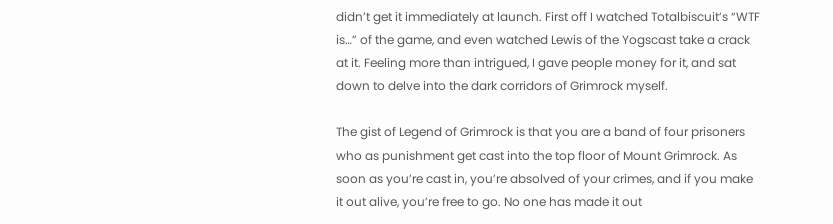didn’t get it immediately at launch. First off I watched Totalbiscuit’s “WTF is…” of the game, and even watched Lewis of the Yogscast take a crack at it. Feeling more than intrigued, I gave people money for it, and sat down to delve into the dark corridors of Grimrock myself.

The gist of Legend of Grimrock is that you are a band of four prisoners who as punishment get cast into the top floor of Mount Grimrock. As soon as you’re cast in, you’re absolved of your crimes, and if you make it out alive, you’re free to go. No one has made it out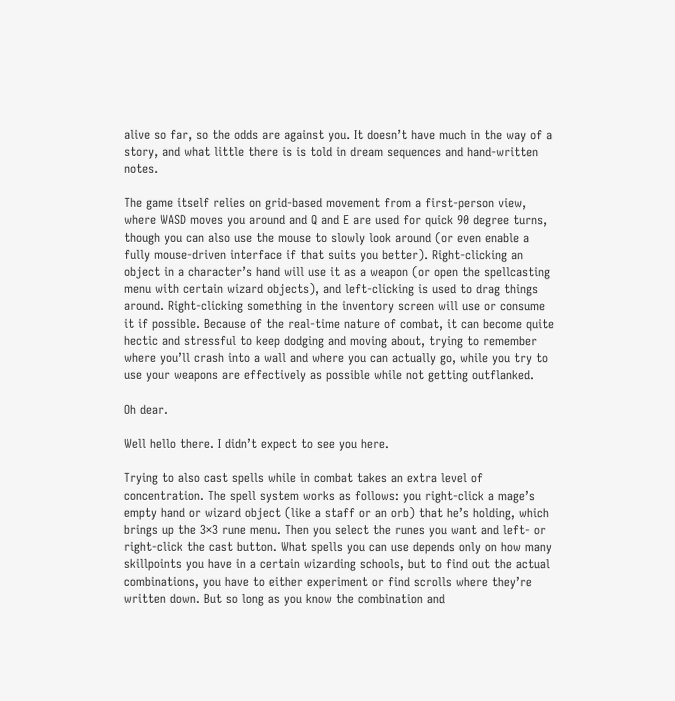alive so far, so the odds are against you. It doesn’t have much in the way of a story, and what little there is is told in dream sequences and hand-written notes.

The game itself relies on grid-based movement from a first-person view, where WASD moves you around and Q and E are used for quick 90 degree turns, though you can also use the mouse to slowly look around (or even enable a fully mouse-driven interface if that suits you better). Right-clicking an object in a character’s hand will use it as a weapon (or open the spellcasting menu with certain wizard objects), and left-clicking is used to drag things around. Right-clicking something in the inventory screen will use or consume it if possible. Because of the real-time nature of combat, it can become quite hectic and stressful to keep dodging and moving about, trying to remember where you’ll crash into a wall and where you can actually go, while you try to use your weapons are effectively as possible while not getting outflanked.

Oh dear.

Well hello there. I didn’t expect to see you here.

Trying to also cast spells while in combat takes an extra level of concentration. The spell system works as follows: you right-click a mage’s empty hand or wizard object (like a staff or an orb) that he’s holding, which brings up the 3×3 rune menu. Then you select the runes you want and left- or right-click the cast button. What spells you can use depends only on how many skillpoints you have in a certain wizarding schools, but to find out the actual combinations, you have to either experiment or find scrolls where they’re written down. But so long as you know the combination and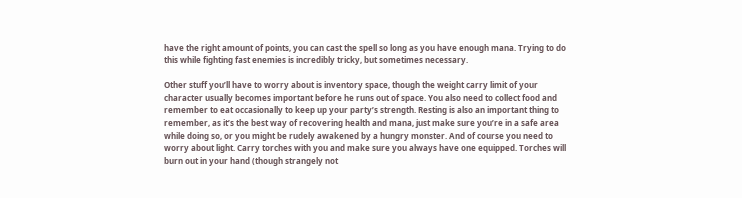have the right amount of points, you can cast the spell so long as you have enough mana. Trying to do this while fighting fast enemies is incredibly tricky, but sometimes necessary.

Other stuff you’ll have to worry about is inventory space, though the weight carry limit of your character usually becomes important before he runs out of space. You also need to collect food and remember to eat occasionally to keep up your party’s strength. Resting is also an important thing to remember, as it’s the best way of recovering health and mana, just make sure you’re in a safe area while doing so, or you might be rudely awakened by a hungry monster. And of course you need to worry about light. Carry torches with you and make sure you always have one equipped. Torches will burn out in your hand (though strangely not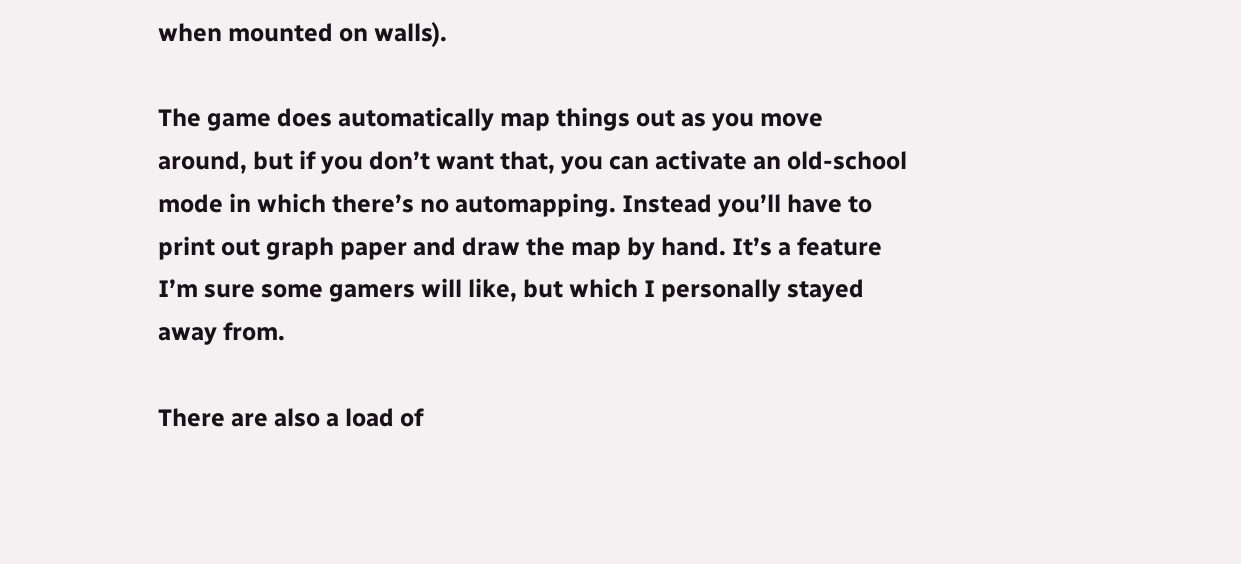when mounted on walls).

The game does automatically map things out as you move around, but if you don’t want that, you can activate an old-school mode in which there’s no automapping. Instead you’ll have to print out graph paper and draw the map by hand. It’s a feature I’m sure some gamers will like, but which I personally stayed away from.

There are also a load of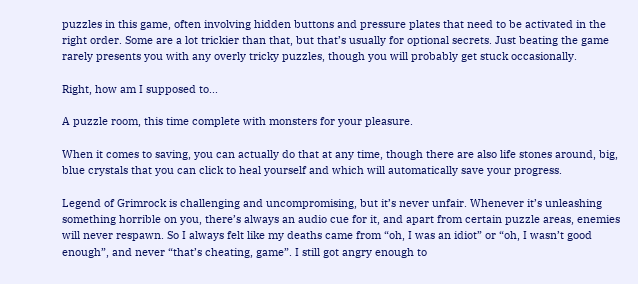puzzles in this game, often involving hidden buttons and pressure plates that need to be activated in the right order. Some are a lot trickier than that, but that’s usually for optional secrets. Just beating the game rarely presents you with any overly tricky puzzles, though you will probably get stuck occasionally.

Right, how am I supposed to...

A puzzle room, this time complete with monsters for your pleasure.

When it comes to saving, you can actually do that at any time, though there are also life stones around, big, blue crystals that you can click to heal yourself and which will automatically save your progress.

Legend of Grimrock is challenging and uncompromising, but it’s never unfair. Whenever it’s unleashing something horrible on you, there’s always an audio cue for it, and apart from certain puzzle areas, enemies will never respawn. So I always felt like my deaths came from “oh, I was an idiot” or “oh, I wasn’t good enough”, and never “that’s cheating, game”. I still got angry enough to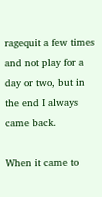ragequit a few times and not play for a day or two, but in the end I always came back.

When it came to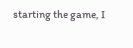starting the game, I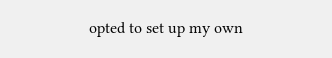opted to set up my own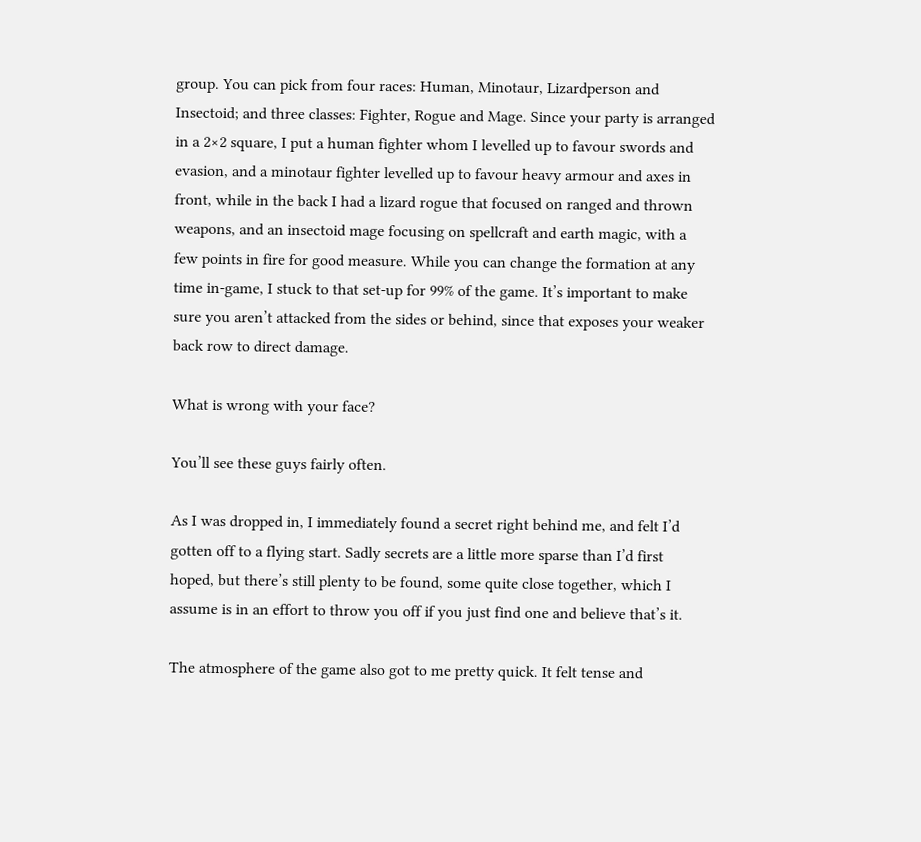group. You can pick from four races: Human, Minotaur, Lizardperson and Insectoid; and three classes: Fighter, Rogue and Mage. Since your party is arranged in a 2×2 square, I put a human fighter whom I levelled up to favour swords and evasion, and a minotaur fighter levelled up to favour heavy armour and axes in front, while in the back I had a lizard rogue that focused on ranged and thrown weapons, and an insectoid mage focusing on spellcraft and earth magic, with a few points in fire for good measure. While you can change the formation at any time in-game, I stuck to that set-up for 99% of the game. It’s important to make sure you aren’t attacked from the sides or behind, since that exposes your weaker back row to direct damage.

What is wrong with your face?

You’ll see these guys fairly often.

As I was dropped in, I immediately found a secret right behind me, and felt I’d gotten off to a flying start. Sadly secrets are a little more sparse than I’d first hoped, but there’s still plenty to be found, some quite close together, which I assume is in an effort to throw you off if you just find one and believe that’s it.

The atmosphere of the game also got to me pretty quick. It felt tense and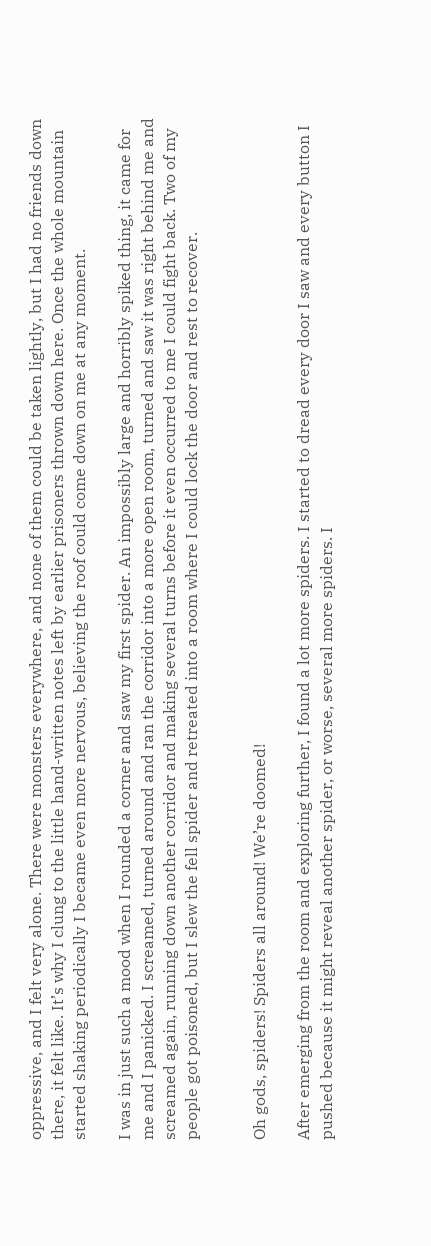oppressive, and I felt very alone. There were monsters everywhere, and none of them could be taken lightly, but I had no friends down there, it felt like. It’s why I clung to the little hand-written notes left by earlier prisoners thrown down here. Once the whole mountain started shaking periodically I became even more nervous, believing the roof could come down on me at any moment.

I was in just such a mood when I rounded a corner and saw my first spider. An impossibly large and horribly spiked thing, it came for me and I panicked. I screamed, turned around and ran the corridor into a more open room, turned and saw it was right behind me and screamed again, running down another corridor and making several turns before it even occurred to me I could fight back. Two of my people got poisoned, but I slew the fell spider and retreated into a room where I could lock the door and rest to recover.


Oh gods, spiders! Spiders all around! We’re doomed!

After emerging from the room and exploring further, I found a lot more spiders. I started to dread every door I saw and every button I pushed because it might reveal another spider, or worse, several more spiders. I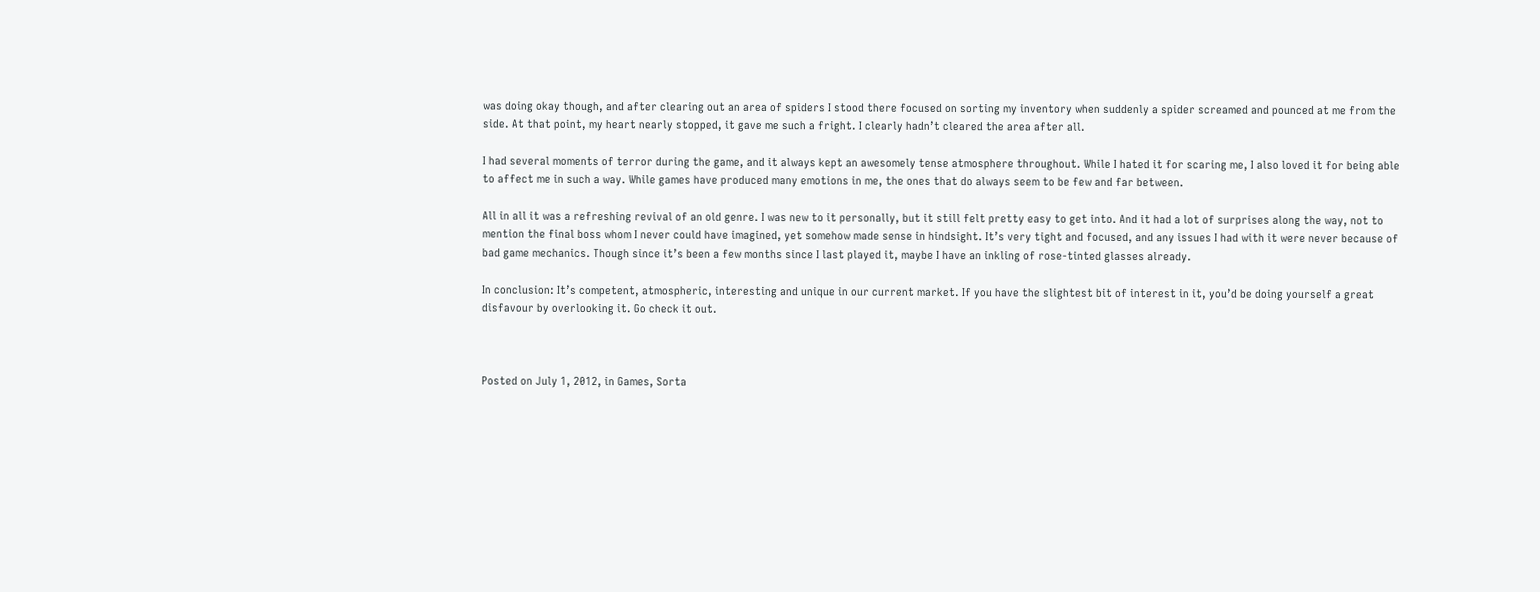was doing okay though, and after clearing out an area of spiders I stood there focused on sorting my inventory when suddenly a spider screamed and pounced at me from the side. At that point, my heart nearly stopped, it gave me such a fright. I clearly hadn’t cleared the area after all.

I had several moments of terror during the game, and it always kept an awesomely tense atmosphere throughout. While I hated it for scaring me, I also loved it for being able to affect me in such a way. While games have produced many emotions in me, the ones that do always seem to be few and far between.

All in all it was a refreshing revival of an old genre. I was new to it personally, but it still felt pretty easy to get into. And it had a lot of surprises along the way, not to mention the final boss whom I never could have imagined, yet somehow made sense in hindsight. It’s very tight and focused, and any issues I had with it were never because of bad game mechanics. Though since it’s been a few months since I last played it, maybe I have an inkling of rose-tinted glasses already.

In conclusion: It’s competent, atmospheric, interesting and unique in our current market. If you have the slightest bit of interest in it, you’d be doing yourself a great disfavour by overlooking it. Go check it out.



Posted on July 1, 2012, in Games, Sorta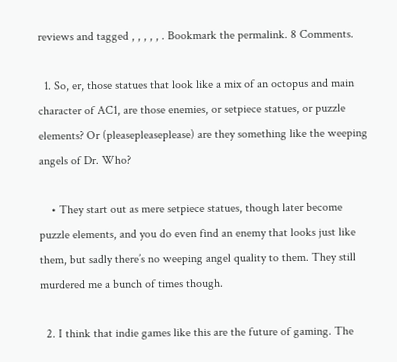reviews and tagged , , , , , . Bookmark the permalink. 8 Comments.

  1. So, er, those statues that look like a mix of an octopus and main character of AC1, are those enemies, or setpiece statues, or puzzle elements? Or (pleasepleaseplease) are they something like the weeping angels of Dr. Who?

    • They start out as mere setpiece statues, though later become puzzle elements, and you do even find an enemy that looks just like them, but sadly there’s no weeping angel quality to them. They still murdered me a bunch of times though.

  2. I think that indie games like this are the future of gaming. The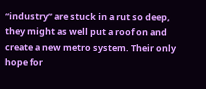“industry” are stuck in a rut so deep, they might as well put a roof on and create a new metro system. Their only hope for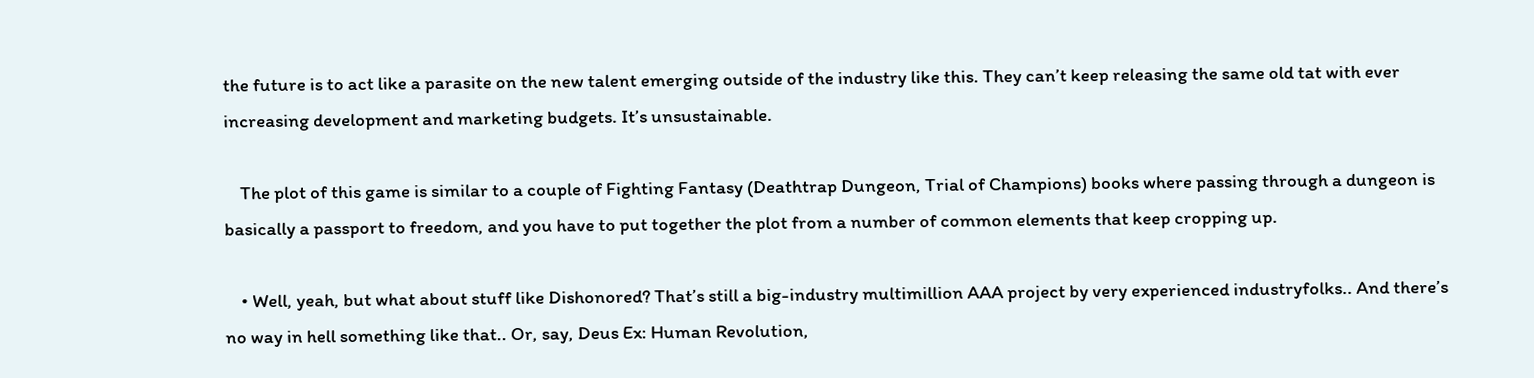the future is to act like a parasite on the new talent emerging outside of the industry like this. They can’t keep releasing the same old tat with ever increasing development and marketing budgets. It’s unsustainable.

    The plot of this game is similar to a couple of Fighting Fantasy (Deathtrap Dungeon, Trial of Champions) books where passing through a dungeon is basically a passport to freedom, and you have to put together the plot from a number of common elements that keep cropping up.

    • Well, yeah, but what about stuff like Dishonored? That’s still a big-industry multimillion AAA project by very experienced industryfolks.. And there’s no way in hell something like that.. Or, say, Deus Ex: Human Revolution,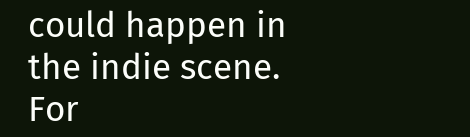could happen in the indie scene. For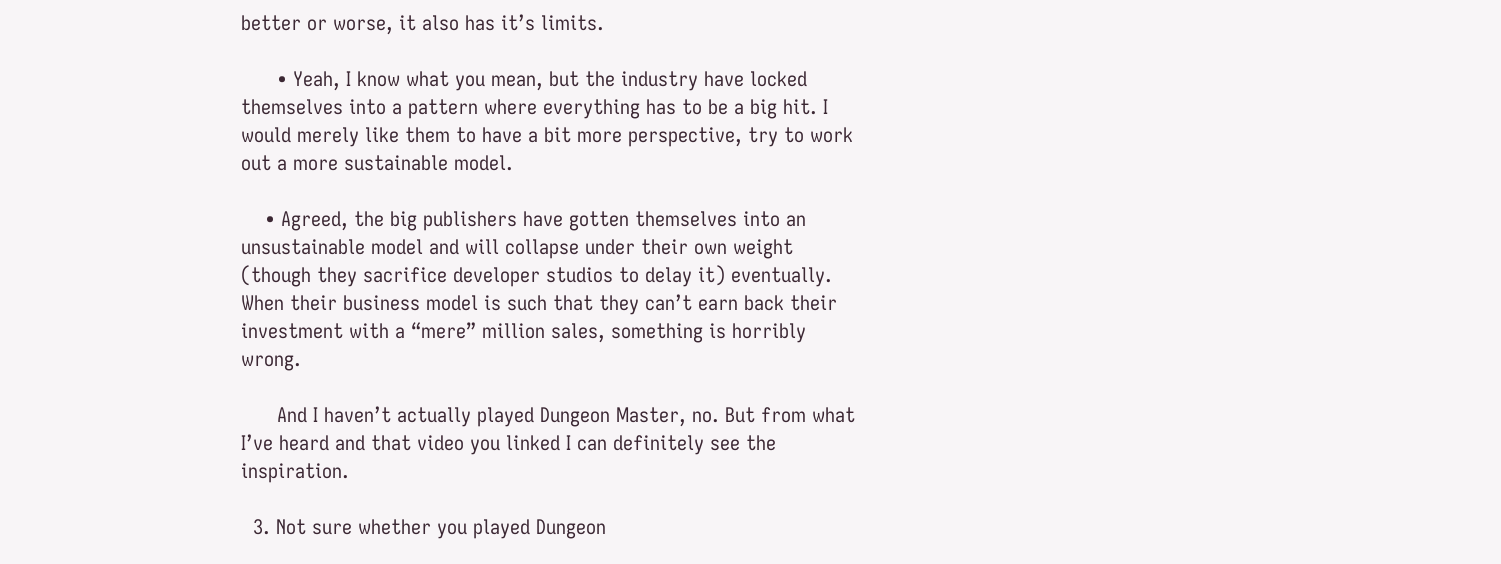better or worse, it also has it’s limits.

      • Yeah, I know what you mean, but the industry have locked themselves into a pattern where everything has to be a big hit. I would merely like them to have a bit more perspective, try to work out a more sustainable model.

    • Agreed, the big publishers have gotten themselves into an unsustainable model and will collapse under their own weight (though they sacrifice developer studios to delay it) eventually. When their business model is such that they can’t earn back their investment with a “mere” million sales, something is horribly wrong.

      And I haven’t actually played Dungeon Master, no. But from what I’ve heard and that video you linked I can definitely see the inspiration.

  3. Not sure whether you played Dungeon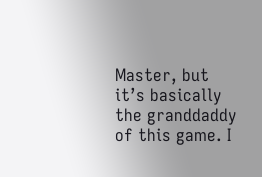Master, but it’s basically the granddaddy of this game. I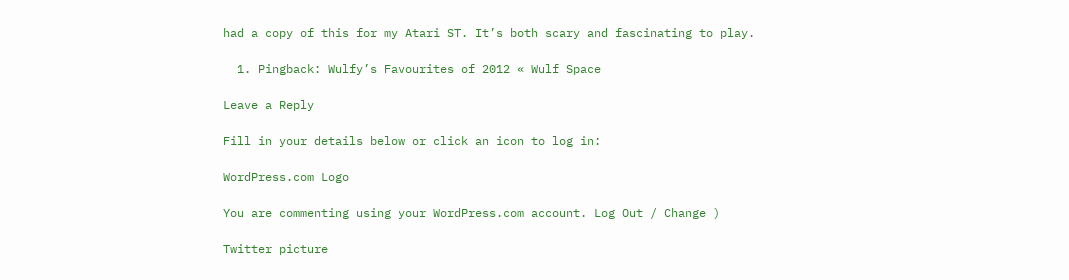had a copy of this for my Atari ST. It’s both scary and fascinating to play.

  1. Pingback: Wulfy’s Favourites of 2012 « Wulf Space

Leave a Reply

Fill in your details below or click an icon to log in:

WordPress.com Logo

You are commenting using your WordPress.com account. Log Out / Change )

Twitter picture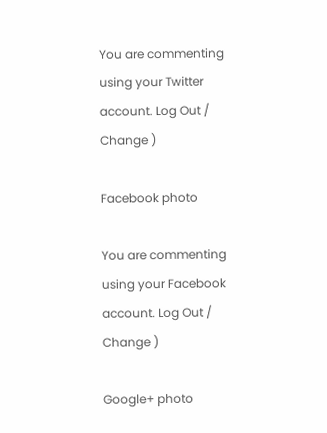You are commenting using your Twitter account. Log Out / Change )

Facebook photo

You are commenting using your Facebook account. Log Out / Change )

Google+ photo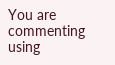You are commenting using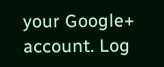your Google+ account. Log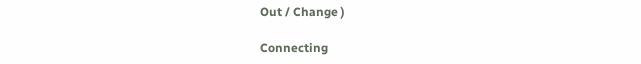Out / Change )

Connecting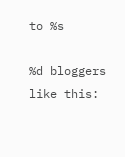to %s

%d bloggers like this: